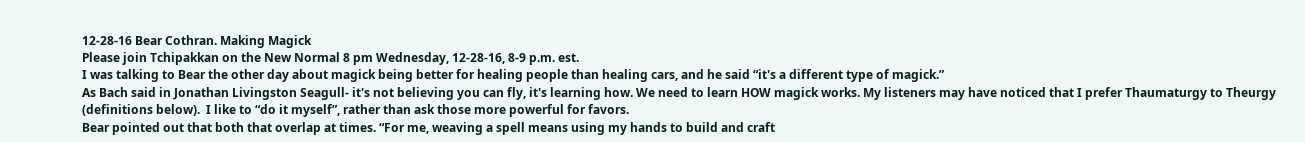12-28-16 Bear Cothran. Making Magick
Please join Tchipakkan on the New Normal 8 pm Wednesday, 12-28-16, 8-9 p.m. est.
I was talking to Bear the other day about magick being better for healing people than healing cars, and he said “it's a different type of magick.”
As Bach said in Jonathan Livingston Seagull- it's not believing you can fly, it's learning how. We need to learn HOW magick works. My listeners may have noticed that I prefer Thaumaturgy to Theurgy (definitions below).  I like to “do it myself”, rather than ask those more powerful for favors.
Bear pointed out that both that overlap at times. “For me, weaving a spell means using my hands to build and craft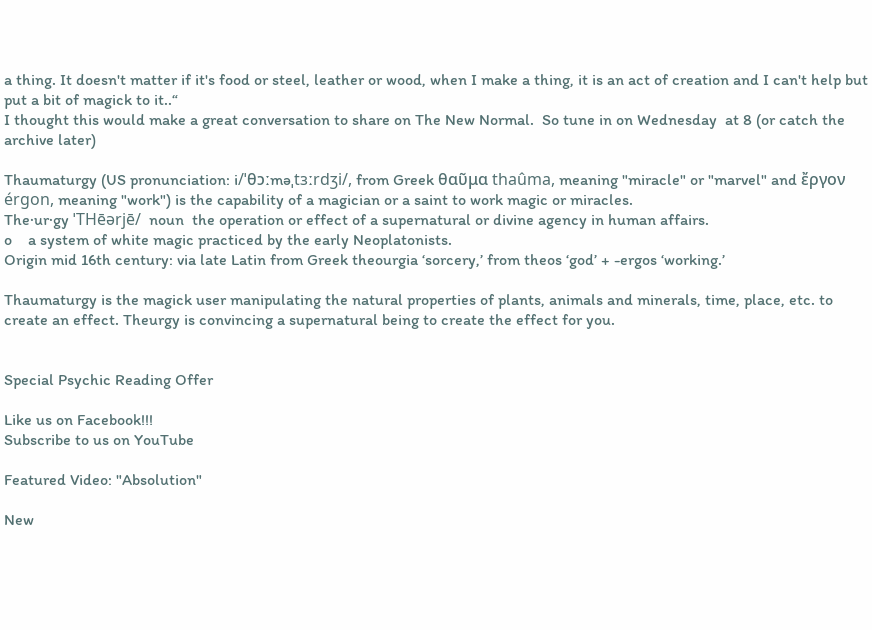a thing. It doesn't matter if it's food or steel, leather or wood, when I make a thing, it is an act of creation and I can't help but put a bit of magick to it..“
I thought this would make a great conversation to share on The New Normal.  So tune in on Wednesday  at 8 (or catch the archive later)

Thaumaturgy (US pronunciation: i/ˈθɔːməˌtɜːrdʒi/, from Greek θαῦμα thaûma, meaning "miracle" or "marvel" and ἔργον érgon, meaning "work") is the capability of a magician or a saint to work magic or miracles.
The·ur·gy ˈTHēərjē/  noun  the operation or effect of a supernatural or divine agency in human affairs.
o    a system of white magic practiced by the early Neoplatonists.
Origin mid 16th century: via late Latin from Greek theourgia ‘sorcery,’ from theos ‘god’ + -ergos ‘working.’

Thaumaturgy is the magick user manipulating the natural properties of plants, animals and minerals, time, place, etc. to create an effect. Theurgy is convincing a supernatural being to create the effect for you.


Special Psychic Reading Offer

Like us on Facebook!!!
Subscribe to us on YouTube

Featured Video: "Absolution"

New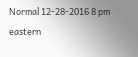Normal 12-28-2016 8 pm eastern